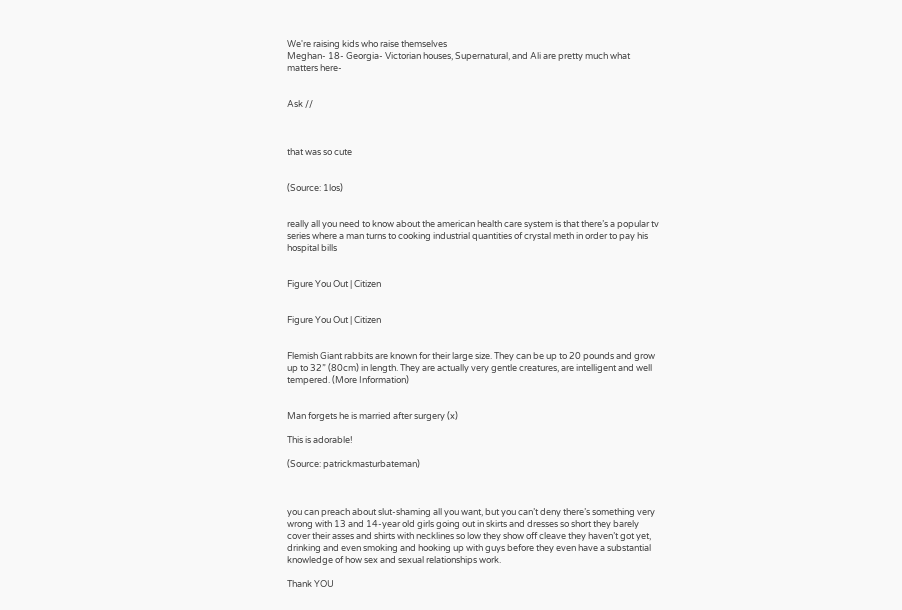We're raising kids who raise themselves
Meghan- 18- Georgia- Victorian houses, Supernatural, and Ali are pretty much what matters here-


Ask //



that was so cute


(Source: 1los)


really all you need to know about the american health care system is that there’s a popular tv series where a man turns to cooking industrial quantities of crystal meth in order to pay his hospital bills


Figure You Out | Citizen


Figure You Out | Citizen


Flemish Giant rabbits are known for their large size. They can be up to 20 pounds and grow up to 32” (80cm) in length. They are actually very gentle creatures, are intelligent and well tempered. (More Information)


Man forgets he is married after surgery (x)

This is adorable!

(Source: patrickmasturbateman)



you can preach about slut-shaming all you want, but you can’t deny there’s something very wrong with 13 and 14-year old girls going out in skirts and dresses so short they barely cover their asses and shirts with necklines so low they show off cleave they haven’t got yet, drinking and even smoking and hooking up with guys before they even have a substantial knowledge of how sex and sexual relationships work.

Thank YOU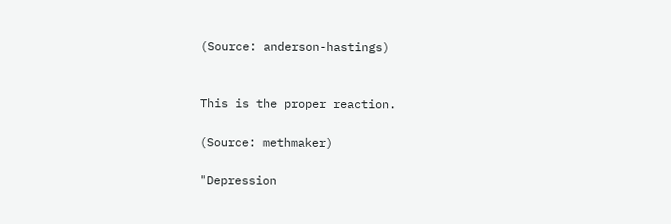(Source: anderson-hastings)


This is the proper reaction.

(Source: methmaker)

"Depression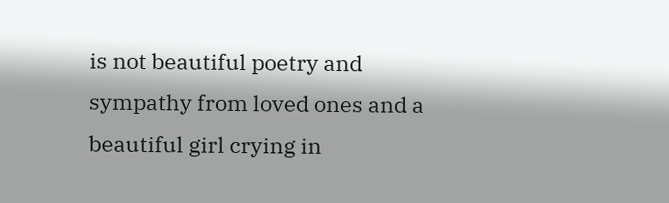is not beautiful poetry and sympathy from loved ones and a beautiful girl crying in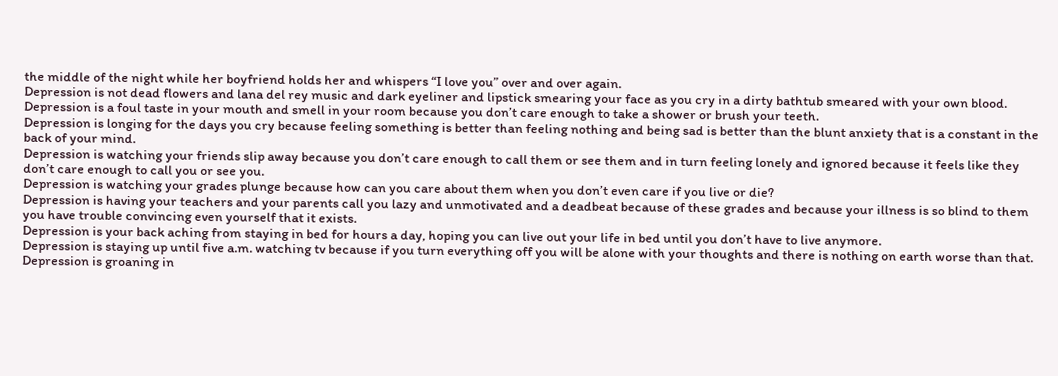the middle of the night while her boyfriend holds her and whispers “I love you” over and over again.
Depression is not dead flowers and lana del rey music and dark eyeliner and lipstick smearing your face as you cry in a dirty bathtub smeared with your own blood.
Depression is a foul taste in your mouth and smell in your room because you don’t care enough to take a shower or brush your teeth.
Depression is longing for the days you cry because feeling something is better than feeling nothing and being sad is better than the blunt anxiety that is a constant in the back of your mind.
Depression is watching your friends slip away because you don’t care enough to call them or see them and in turn feeling lonely and ignored because it feels like they don’t care enough to call you or see you.
Depression is watching your grades plunge because how can you care about them when you don’t even care if you live or die?
Depression is having your teachers and your parents call you lazy and unmotivated and a deadbeat because of these grades and because your illness is so blind to them you have trouble convincing even yourself that it exists.
Depression is your back aching from staying in bed for hours a day, hoping you can live out your life in bed until you don’t have to live anymore.
Depression is staying up until five a.m. watching tv because if you turn everything off you will be alone with your thoughts and there is nothing on earth worse than that.
Depression is groaning in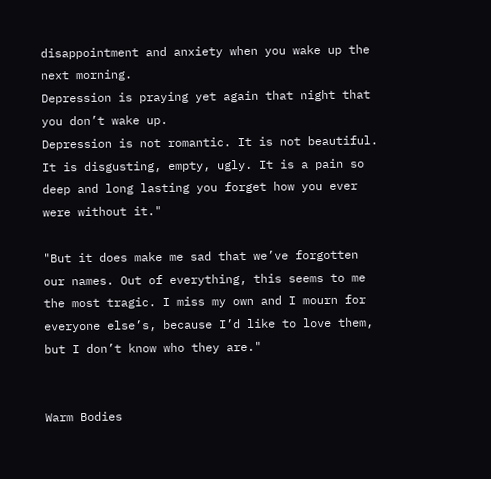disappointment and anxiety when you wake up the next morning.
Depression is praying yet again that night that you don’t wake up.
Depression is not romantic. It is not beautiful. It is disgusting, empty, ugly. It is a pain so deep and long lasting you forget how you ever were without it."

"But it does make me sad that we’ve forgotten our names. Out of everything, this seems to me the most tragic. I miss my own and I mourn for everyone else’s, because I’d like to love them, but I don’t know who they are."


Warm Bodies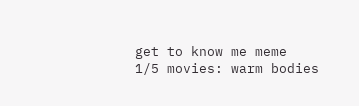get to know me meme   1/5 movies: warm bodies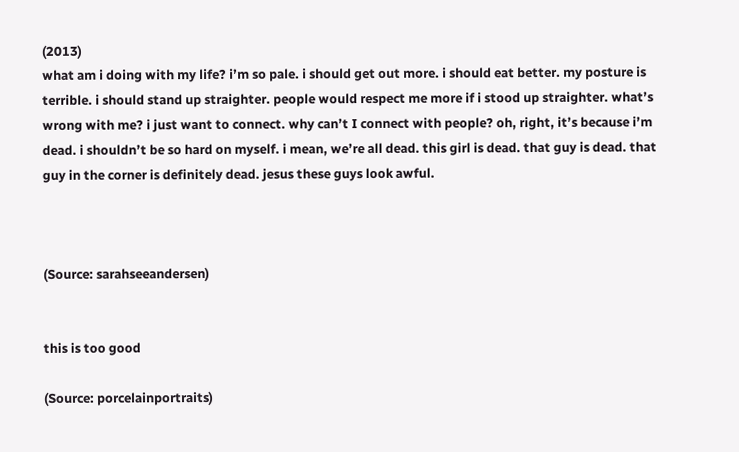(2013)
what am i doing with my life? i’m so pale. i should get out more. i should eat better. my posture is terrible. i should stand up straighter. people would respect me more if i stood up straighter. what’s wrong with me? i just want to connect. why can’t I connect with people? oh, right, it’s because i’m dead. i shouldn’t be so hard on myself. i mean, we’re all dead. this girl is dead. that guy is dead. that guy in the corner is definitely dead. jesus these guys look awful.



(Source: sarahseeandersen)


this is too good

(Source: porcelainportraits)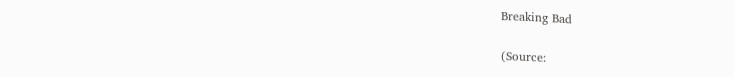Breaking Bad

(Source: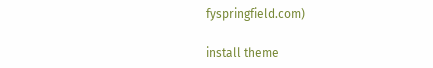fyspringfield.com)

install theme